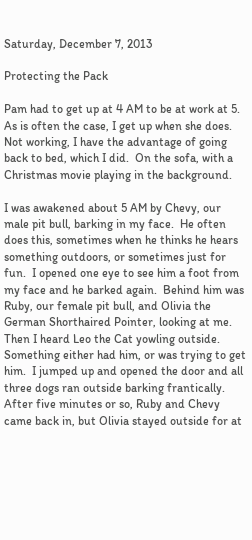Saturday, December 7, 2013

Protecting the Pack

Pam had to get up at 4 AM to be at work at 5.  As is often the case, I get up when she does.  Not working, I have the advantage of going back to bed, which I did.  On the sofa, with a Christmas movie playing in the background.

I was awakened about 5 AM by Chevy, our male pit bull, barking in my face.  He often does this, sometimes when he thinks he hears something outdoors, or sometimes just for fun.  I opened one eye to see him a foot from my face and he barked again.  Behind him was Ruby, our female pit bull, and Olivia the German Shorthaired Pointer, looking at me.  Then I heard Leo the Cat yowling outside.  Something either had him, or was trying to get him.  I jumped up and opened the door and all three dogs ran outside barking frantically.  After five minutes or so, Ruby and Chevy came back in, but Olivia stayed outside for at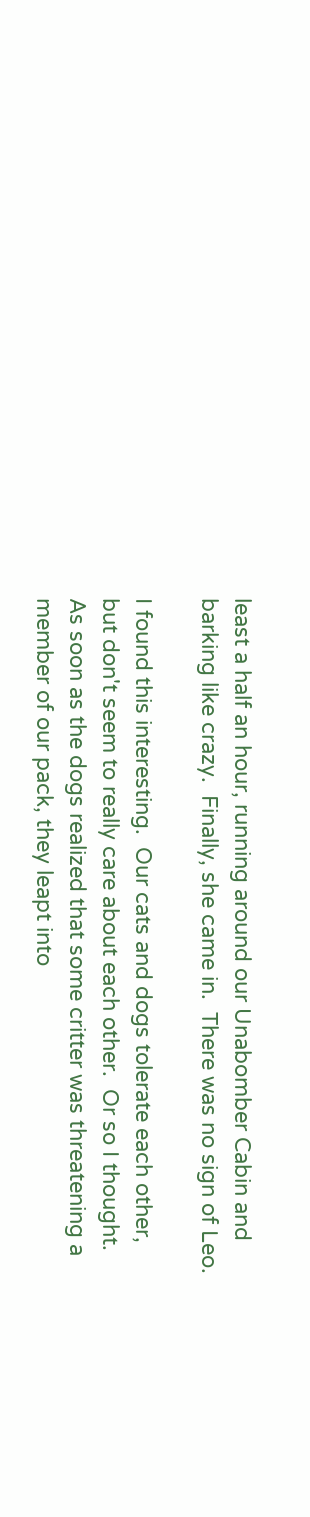least a half an hour, running around our Unabomber Cabin and barking like crazy.  Finally, she came in.  There was no sign of Leo.

I found this interesting.  Our cats and dogs tolerate each other, but don't seem to really care about each other.  Or so I thought.  As soon as the dogs realized that some critter was threatening a member of our pack, they leapt into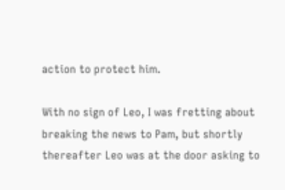action to protect him.

With no sign of Leo, I was fretting about breaking the news to Pam, but shortly thereafter Leo was at the door asking to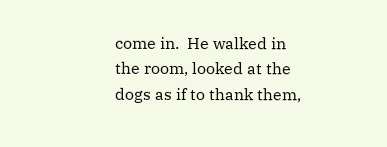come in.  He walked in the room, looked at the dogs as if to thank them,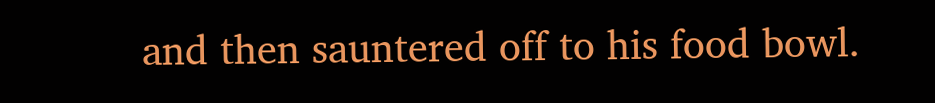and then sauntered off to his food bowl.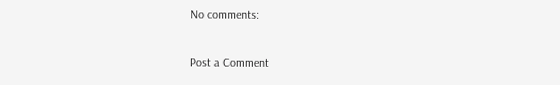No comments:

Post a Comment